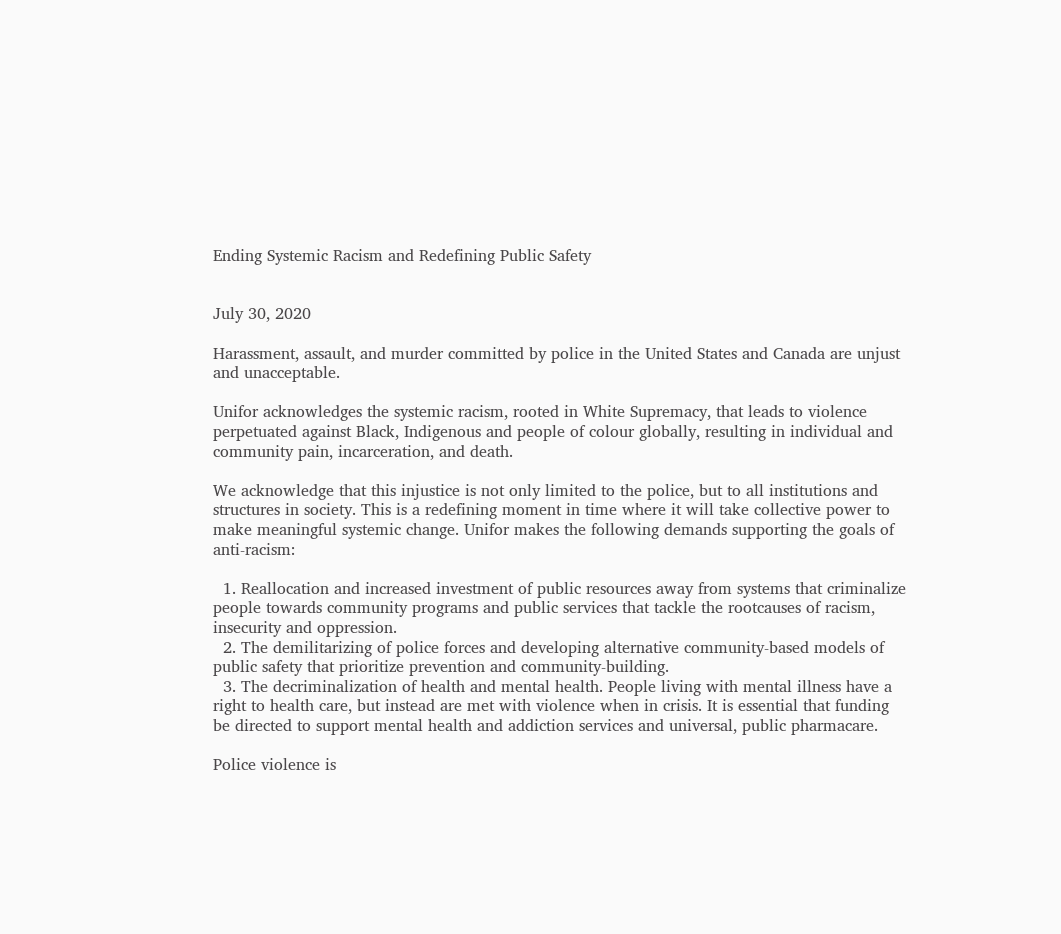Ending Systemic Racism and Redefining Public Safety


July 30, 2020

Harassment, assault, and murder committed by police in the United States and Canada are unjust and unacceptable.

Unifor acknowledges the systemic racism, rooted in White Supremacy, that leads to violence perpetuated against Black, Indigenous and people of colour globally, resulting in individual and community pain, incarceration, and death.

We acknowledge that this injustice is not only limited to the police, but to all institutions and structures in society. This is a redefining moment in time where it will take collective power to make meaningful systemic change. Unifor makes the following demands supporting the goals of anti-racism:

  1. Reallocation and increased investment of public resources away from systems that criminalize people towards community programs and public services that tackle the rootcauses of racism, insecurity and oppression.
  2. The demilitarizing of police forces and developing alternative community-based models of public safety that prioritize prevention and community-building.
  3. The decriminalization of health and mental health. People living with mental illness have a right to health care, but instead are met with violence when in crisis. It is essential that funding be directed to support mental health and addiction services and universal, public pharmacare.

Police violence is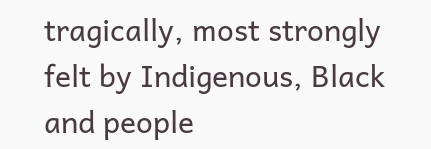tragically, most strongly felt by Indigenous, Black and people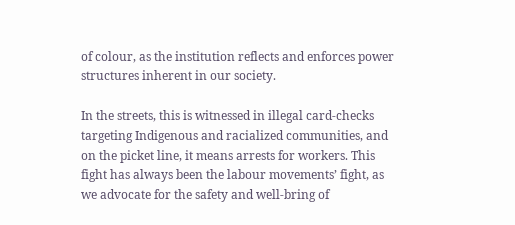of colour, as the institution reflects and enforces power structures inherent in our society.

In the streets, this is witnessed in illegal card-checks targeting Indigenous and racialized communities, and on the picket line, it means arrests for workers. This fight has always been the labour movements’ fight, as we advocate for the safety and well-bring of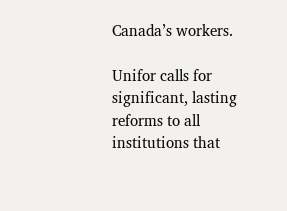Canada’s workers.

Unifor calls for significant, lasting reforms to all institutions that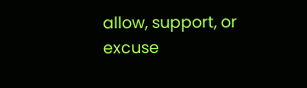allow, support, or excuse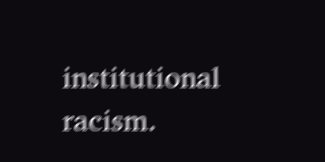institutional racism.